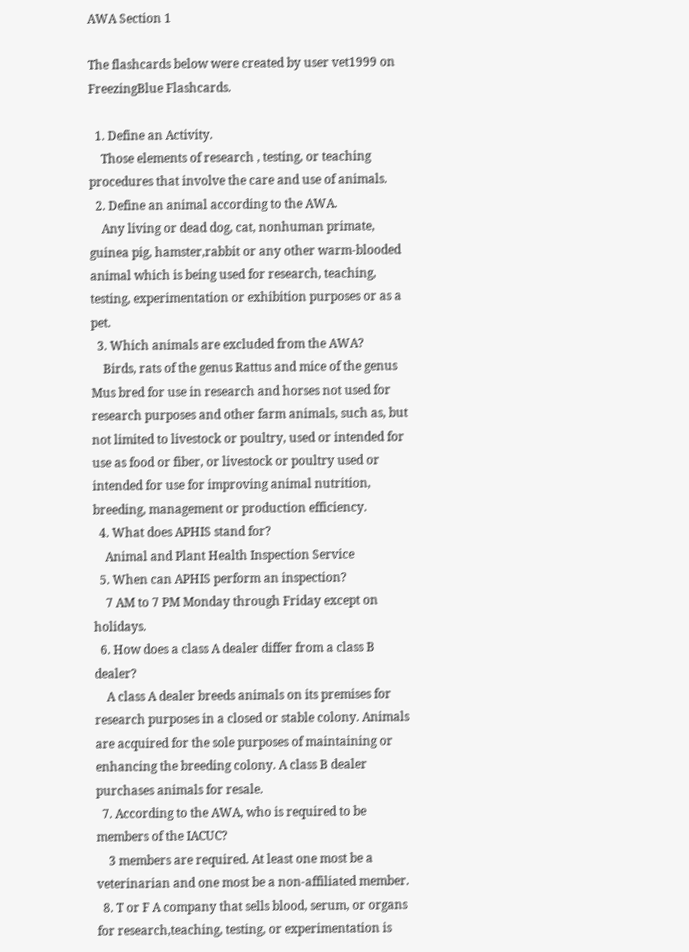AWA Section 1

The flashcards below were created by user vet1999 on FreezingBlue Flashcards.

  1. Define an Activity.
    Those elements of research , testing, or teaching procedures that involve the care and use of animals.
  2. Define an animal according to the AWA.
    Any living or dead dog, cat, nonhuman primate, guinea pig, hamster,rabbit or any other warm-blooded animal which is being used for research, teaching, testing, experimentation or exhibition purposes or as a pet.
  3. Which animals are excluded from the AWA?
    Birds, rats of the genus Rattus and mice of the genus Mus bred for use in research and horses not used for research purposes and other farm animals, such as, but not limited to livestock or poultry, used or intended for use as food or fiber, or livestock or poultry used or intended for use for improving animal nutrition, breeding, management or production efficiency.
  4. What does APHIS stand for?
    Animal and Plant Health Inspection Service
  5. When can APHIS perform an inspection?
    7 AM to 7 PM Monday through Friday except on holidays.
  6. How does a class A dealer differ from a class B dealer?
    A class A dealer breeds animals on its premises for research purposes in a closed or stable colony. Animals are acquired for the sole purposes of maintaining or enhancing the breeding colony. A class B dealer purchases animals for resale.
  7. According to the AWA, who is required to be members of the IACUC?
    3 members are required. At least one most be a veterinarian and one most be a non-affiliated member.
  8. T or F A company that sells blood, serum, or organs for research,teaching, testing, or experimentation is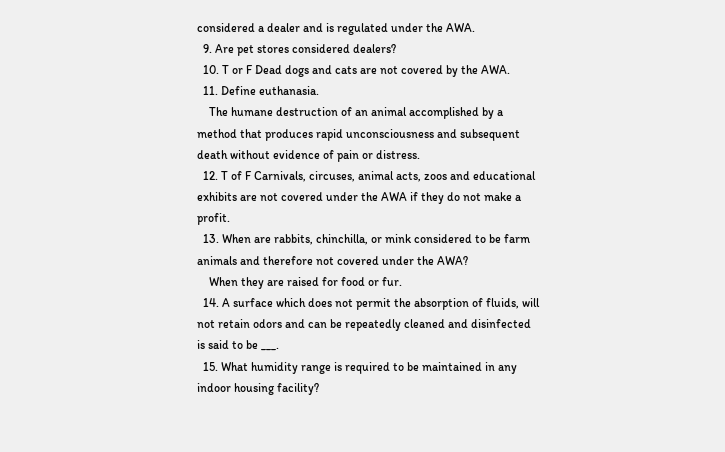considered a dealer and is regulated under the AWA.
  9. Are pet stores considered dealers?
  10. T or F Dead dogs and cats are not covered by the AWA.
  11. Define euthanasia.
    The humane destruction of an animal accomplished by a method that produces rapid unconsciousness and subsequent death without evidence of pain or distress.
  12. T of F Carnivals, circuses, animal acts, zoos and educational exhibits are not covered under the AWA if they do not make a profit.
  13. When are rabbits, chinchilla, or mink considered to be farm animals and therefore not covered under the AWA?
    When they are raised for food or fur.
  14. A surface which does not permit the absorption of fluids, will not retain odors and can be repeatedly cleaned and disinfected is said to be ___.
  15. What humidity range is required to be maintained in any indoor housing facility?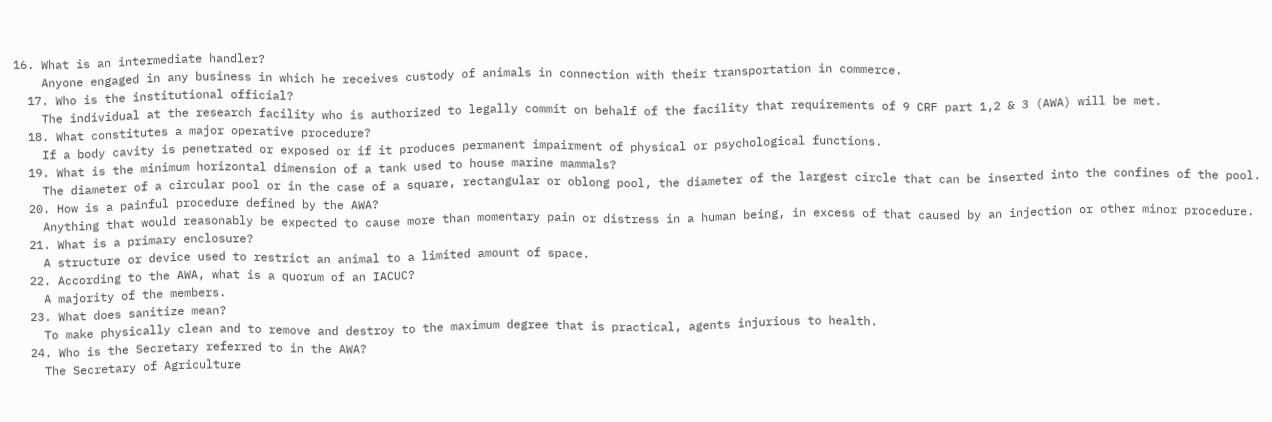16. What is an intermediate handler?
    Anyone engaged in any business in which he receives custody of animals in connection with their transportation in commerce.
  17. Who is the institutional official?
    The individual at the research facility who is authorized to legally commit on behalf of the facility that requirements of 9 CRF part 1,2 & 3 (AWA) will be met.
  18. What constitutes a major operative procedure?
    If a body cavity is penetrated or exposed or if it produces permanent impairment of physical or psychological functions.
  19. What is the minimum horizontal dimension of a tank used to house marine mammals?
    The diameter of a circular pool or in the case of a square, rectangular or oblong pool, the diameter of the largest circle that can be inserted into the confines of the pool.
  20. How is a painful procedure defined by the AWA?
    Anything that would reasonably be expected to cause more than momentary pain or distress in a human being, in excess of that caused by an injection or other minor procedure.
  21. What is a primary enclosure?
    A structure or device used to restrict an animal to a limited amount of space.
  22. According to the AWA, what is a quorum of an IACUC?
    A majority of the members.
  23. What does sanitize mean?
    To make physically clean and to remove and destroy to the maximum degree that is practical, agents injurious to health.
  24. Who is the Secretary referred to in the AWA?
    The Secretary of Agriculture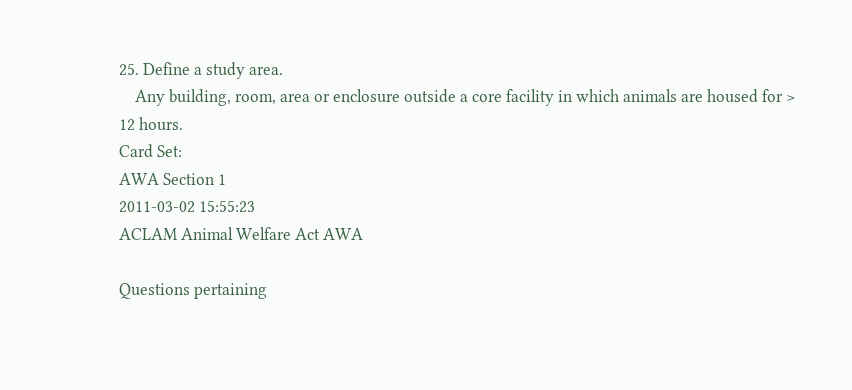25. Define a study area.
    Any building, room, area or enclosure outside a core facility in which animals are housed for > 12 hours.
Card Set:
AWA Section 1
2011-03-02 15:55:23
ACLAM Animal Welfare Act AWA

Questions pertaining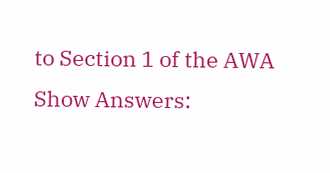to Section 1 of the AWA
Show Answers: